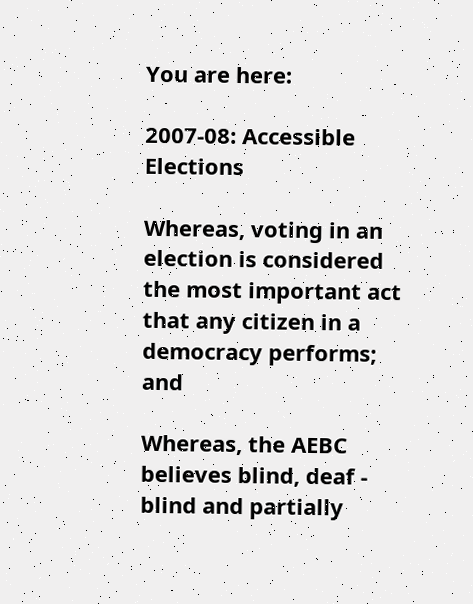You are here:

2007-08: Accessible Elections

Whereas, voting in an election is considered the most important act that any citizen in a democracy performs; and

Whereas, the AEBC believes blind, deaf - blind and partially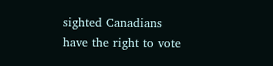sighted Canadians have the right to vote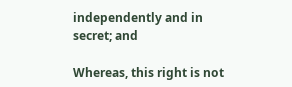independently and in secret; and

Whereas, this right is not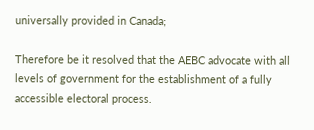universally provided in Canada;

Therefore be it resolved that the AEBC advocate with all levels of government for the establishment of a fully accessible electoral process.